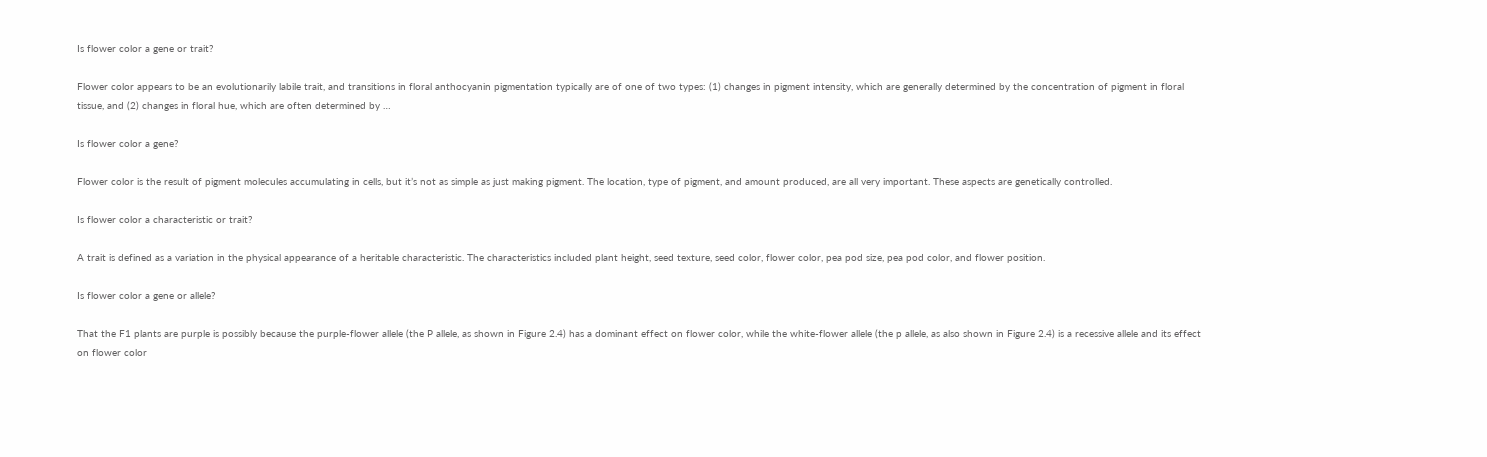Is flower color a gene or trait?

Flower color appears to be an evolutionarily labile trait, and transitions in floral anthocyanin pigmentation typically are of one of two types: (1) changes in pigment intensity, which are generally determined by the concentration of pigment in floral tissue, and (2) changes in floral hue, which are often determined by …

Is flower color a gene?

Flower color is the result of pigment molecules accumulating in cells, but it’s not as simple as just making pigment. The location, type of pigment, and amount produced, are all very important. These aspects are genetically controlled.

Is flower color a characteristic or trait?

A trait is defined as a variation in the physical appearance of a heritable characteristic. The characteristics included plant height, seed texture, seed color, flower color, pea pod size, pea pod color, and flower position.

Is flower color a gene or allele?

That the F1 plants are purple is possibly because the purple-flower allele (the P allele, as shown in Figure 2.4) has a dominant effect on flower color, while the white-flower allele (the p allele, as also shown in Figure 2.4) is a recessive allele and its effect on flower color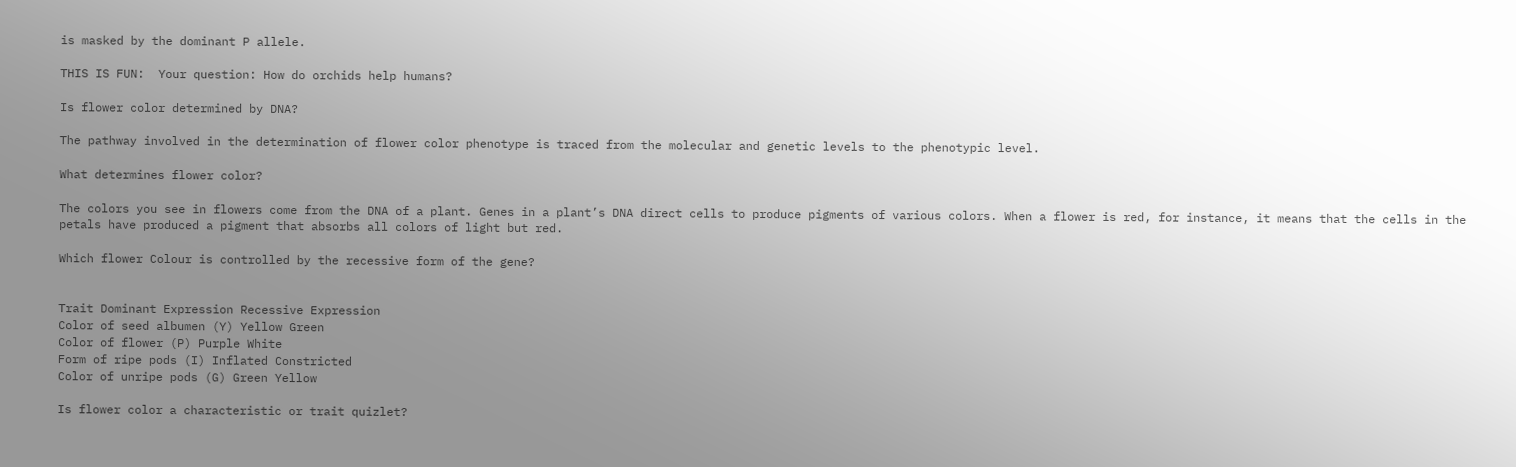is masked by the dominant P allele.

THIS IS FUN:  Your question: How do orchids help humans?

Is flower color determined by DNA?

The pathway involved in the determination of flower color phenotype is traced from the molecular and genetic levels to the phenotypic level.

What determines flower color?

The colors you see in flowers come from the DNA of a plant. Genes in a plant’s DNA direct cells to produce pigments of various colors. When a flower is red, for instance, it means that the cells in the petals have produced a pigment that absorbs all colors of light but red.

Which flower Colour is controlled by the recessive form of the gene?


Trait Dominant Expression Recessive Expression
Color of seed albumen (Y) Yellow Green
Color of flower (P) Purple White
Form of ripe pods (I) Inflated Constricted
Color of unripe pods (G) Green Yellow

Is flower color a characteristic or trait quizlet?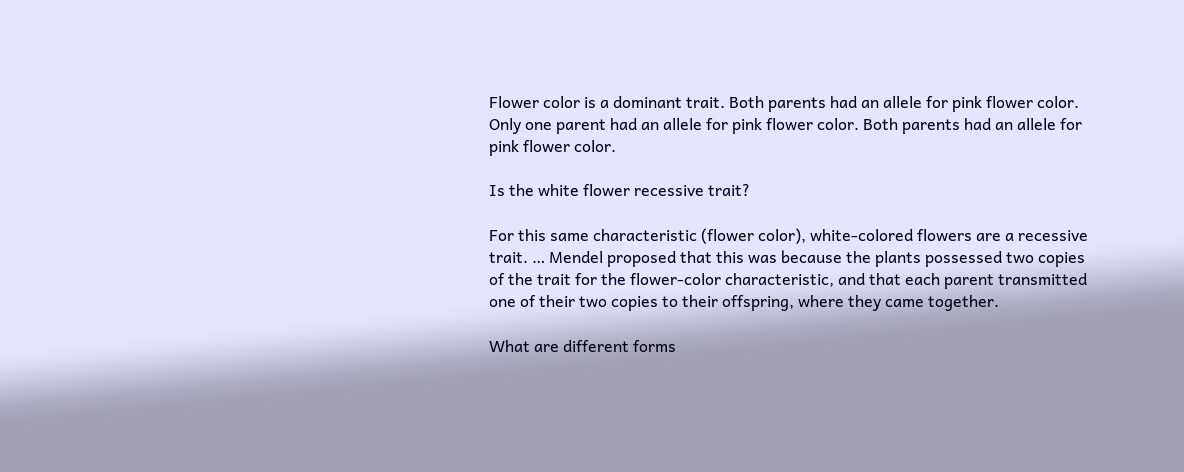Flower color is a dominant trait. Both parents had an allele for pink flower color. Only one parent had an allele for pink flower color. Both parents had an allele for pink flower color.

Is the white flower recessive trait?

For this same characteristic (flower color), white-colored flowers are a recessive trait. … Mendel proposed that this was because the plants possessed two copies of the trait for the flower-color characteristic, and that each parent transmitted one of their two copies to their offspring, where they came together.

What are different forms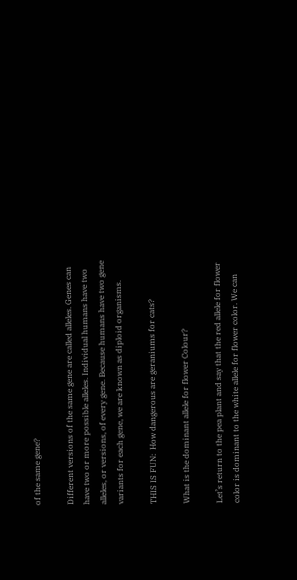of the same gene?

Different versions of the same gene are called alleles. Genes can have two or more possible alleles. Individual humans have two alleles, or versions, of every gene. Because humans have two gene variants for each gene, we are known as diploid organisms.

THIS IS FUN:  How dangerous are geraniums for cats?

What is the dominant allele for flower Colour?

Let’s return to the pea plant and say that the red allele for flower color is dominant to the white allele for flower color. We can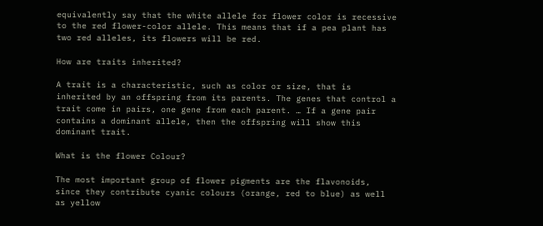equivalently say that the white allele for flower color is recessive to the red flower-color allele. This means that if a pea plant has two red alleles, its flowers will be red.

How are traits inherited?

A trait is a characteristic, such as color or size, that is inherited by an offspring from its parents. The genes that control a trait come in pairs, one gene from each parent. … If a gene pair contains a dominant allele, then the offspring will show this dominant trait.

What is the flower Colour?

The most important group of flower pigments are the flavonoids, since they contribute cyanic colours (orange, red to blue) as well as yellow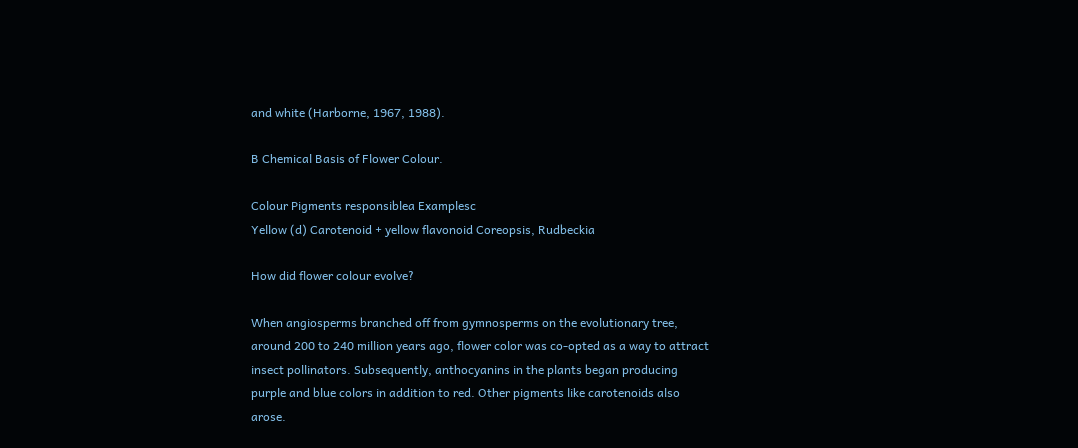and white (Harborne, 1967, 1988).

B Chemical Basis of Flower Colour.

Colour Pigments responsiblea Examplesc
Yellow (d) Carotenoid + yellow flavonoid Coreopsis, Rudbeckia

How did flower colour evolve?

When angiosperms branched off from gymnosperms on the evolutionary tree, around 200 to 240 million years ago, flower color was co-opted as a way to attract insect pollinators. Subsequently, anthocyanins in the plants began producing purple and blue colors in addition to red. Other pigments like carotenoids also arose.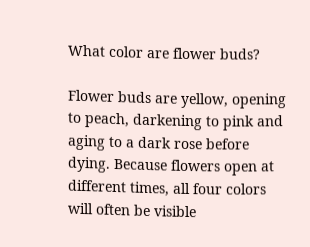What color are flower buds?

Flower buds are yellow, opening to peach, darkening to pink and aging to a dark rose before dying. Because flowers open at different times, all four colors will often be visible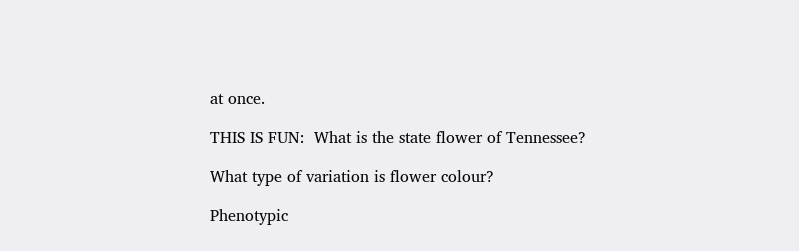at once.

THIS IS FUN:  What is the state flower of Tennessee?

What type of variation is flower colour?

Phenotypic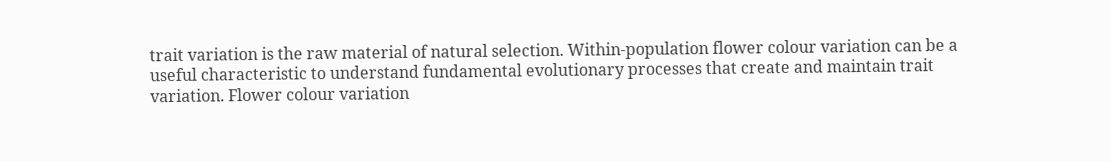trait variation is the raw material of natural selection. Within-population flower colour variation can be a useful characteristic to understand fundamental evolutionary processes that create and maintain trait variation. Flower colour variation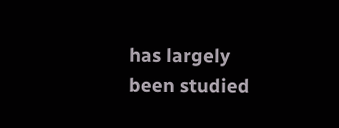has largely been studied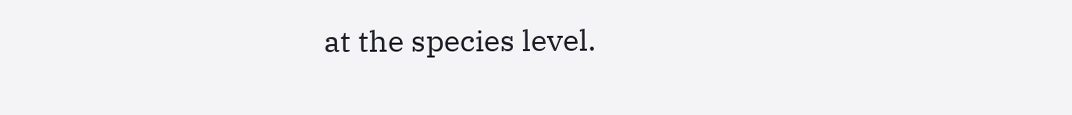at the species level.